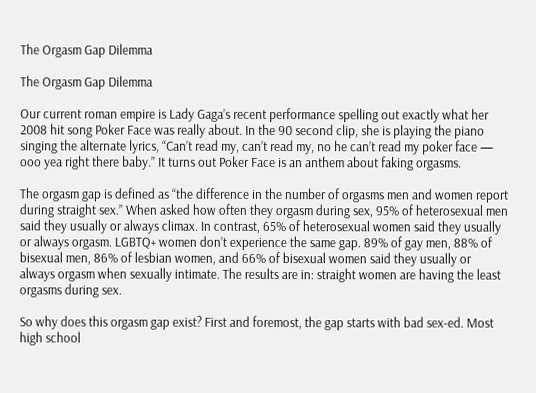The Orgasm Gap Dilemma

The Orgasm Gap Dilemma

Our current roman empire is Lady Gaga’s recent performance spelling out exactly what her 2008 hit song Poker Face was really about. In the 90 second clip, she is playing the piano singing the alternate lyrics, “Can’t read my, can’t read my, no he can’t read my poker face — ooo yea right there baby.” It turns out Poker Face is an anthem about faking orgasms.

The orgasm gap is defined as “the difference in the number of orgasms men and women report during straight sex.” When asked how often they orgasm during sex, 95% of heterosexual men said they usually or always climax. In contrast, 65% of heterosexual women said they usually or always orgasm. LGBTQ+ women don’t experience the same gap. 89% of gay men, 88% of bisexual men, 86% of lesbian women, and 66% of bisexual women said they usually or always orgasm when sexually intimate. The results are in: straight women are having the least orgasms during sex.

So why does this orgasm gap exist? First and foremost, the gap starts with bad sex-ed. Most high school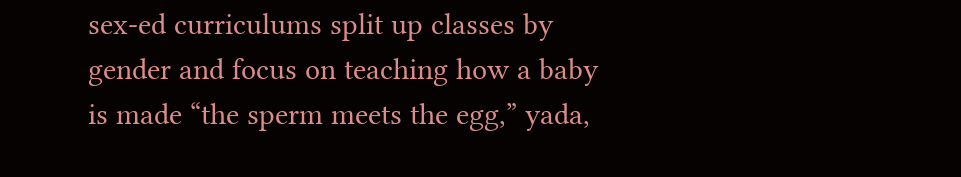sex-ed curriculums split up classes by gender and focus on teaching how a baby is made “the sperm meets the egg,” yada,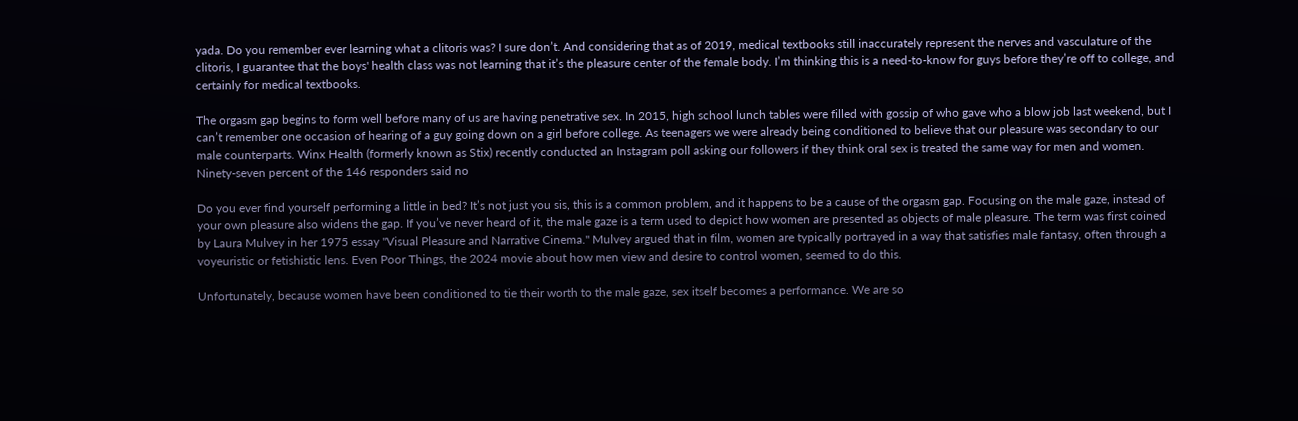yada. Do you remember ever learning what a clitoris was? I sure don’t. And considering that as of 2019, medical textbooks still inaccurately represent the nerves and vasculature of the clitoris, I guarantee that the boys' health class was not learning that it’s the pleasure center of the female body. I’m thinking this is a need-to-know for guys before they’re off to college, and certainly for medical textbooks.

The orgasm gap begins to form well before many of us are having penetrative sex. In 2015, high school lunch tables were filled with gossip of who gave who a blow job last weekend, but I can’t remember one occasion of hearing of a guy going down on a girl before college. As teenagers we were already being conditioned to believe that our pleasure was secondary to our male counterparts. Winx Health (formerly known as Stix) recently conducted an Instagram poll asking our followers if they think oral sex is treated the same way for men and women. Ninety-seven percent of the 146 responders said no

Do you ever find yourself performing a little in bed? It’s not just you sis, this is a common problem, and it happens to be a cause of the orgasm gap. Focusing on the male gaze, instead of your own pleasure also widens the gap. If you’ve never heard of it, the male gaze is a term used to depict how women are presented as objects of male pleasure. The term was first coined by Laura Mulvey in her 1975 essay "Visual Pleasure and Narrative Cinema." Mulvey argued that in film, women are typically portrayed in a way that satisfies male fantasy, often through a voyeuristic or fetishistic lens. Even Poor Things, the 2024 movie about how men view and desire to control women, seemed to do this.

Unfortunately, because women have been conditioned to tie their worth to the male gaze, sex itself becomes a performance. We are so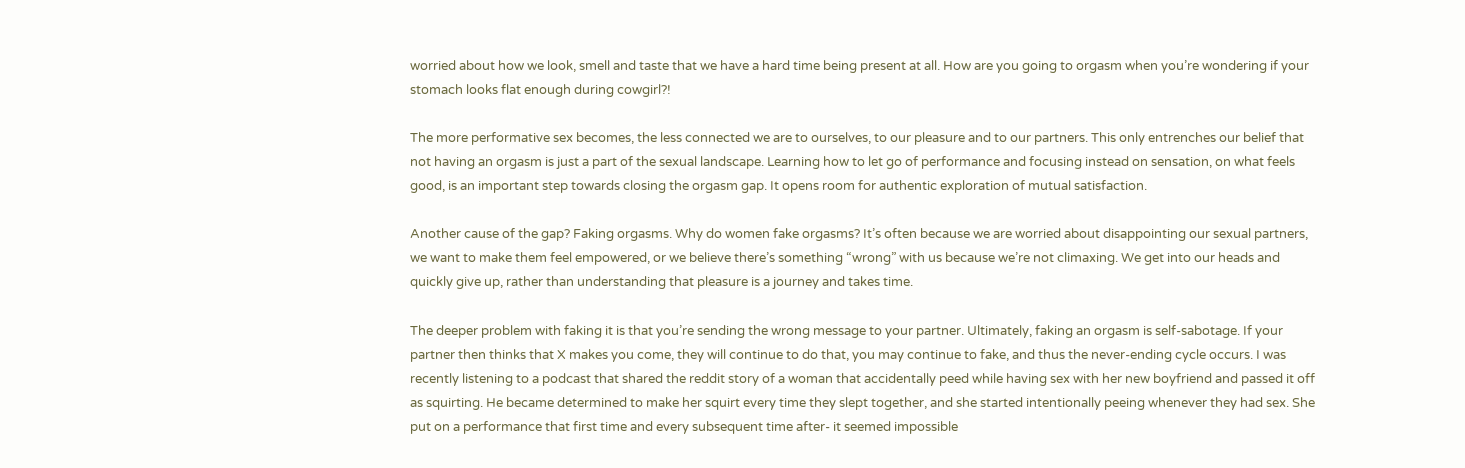worried about how we look, smell and taste that we have a hard time being present at all. How are you going to orgasm when you’re wondering if your stomach looks flat enough during cowgirl?!

The more performative sex becomes, the less connected we are to ourselves, to our pleasure and to our partners. This only entrenches our belief that not having an orgasm is just a part of the sexual landscape. Learning how to let go of performance and focusing instead on sensation, on what feels good, is an important step towards closing the orgasm gap. It opens room for authentic exploration of mutual satisfaction.

Another cause of the gap? Faking orgasms. Why do women fake orgasms? It’s often because we are worried about disappointing our sexual partners, we want to make them feel empowered, or we believe there’s something “wrong” with us because we’re not climaxing. We get into our heads and quickly give up, rather than understanding that pleasure is a journey and takes time.

The deeper problem with faking it is that you’re sending the wrong message to your partner. Ultimately, faking an orgasm is self-sabotage. If your partner then thinks that X makes you come, they will continue to do that, you may continue to fake, and thus the never-ending cycle occurs. I was recently listening to a podcast that shared the reddit story of a woman that accidentally peed while having sex with her new boyfriend and passed it off as squirting. He became determined to make her squirt every time they slept together, and she started intentionally peeing whenever they had sex. She put on a performance that first time and every subsequent time after- it seemed impossible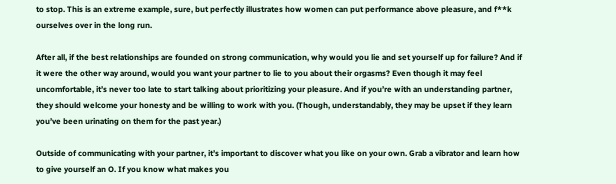to stop. This is an extreme example, sure, but perfectly illustrates how women can put performance above pleasure, and f**k ourselves over in the long run.

After all, if the best relationships are founded on strong communication, why would you lie and set yourself up for failure? And if it were the other way around, would you want your partner to lie to you about their orgasms? Even though it may feel uncomfortable, it’s never too late to start talking about prioritizing your pleasure. And if you’re with an understanding partner, they should welcome your honesty and be willing to work with you. (Though, understandably, they may be upset if they learn you’ve been urinating on them for the past year.)

Outside of communicating with your partner, it’s important to discover what you like on your own. Grab a vibrator and learn how to give yourself an O. If you know what makes you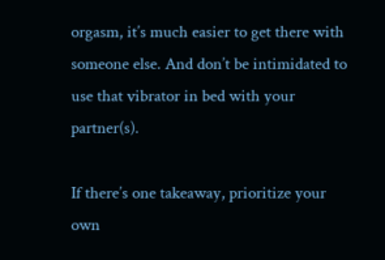orgasm, it’s much easier to get there with someone else. And don’t be intimidated to use that vibrator in bed with your partner(s).

If there’s one takeaway, prioritize your own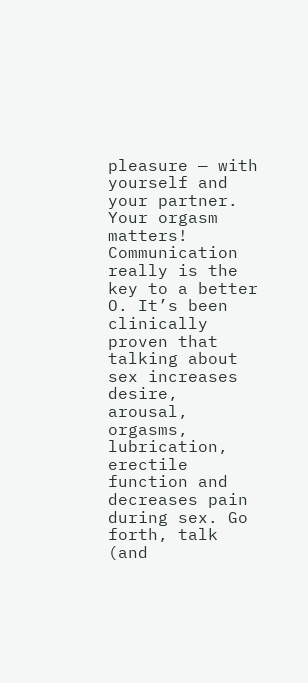pleasure — with yourself and your partner. Your orgasm matters! Communication really is the key to a better O. It’s been clinically proven that talking about sex increases desire, arousal, orgasms, lubrication, erectile function and decreases pain during sex. Go forth, talk (and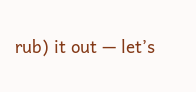rub) it out — let’s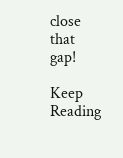close that gap!

Keep Reading